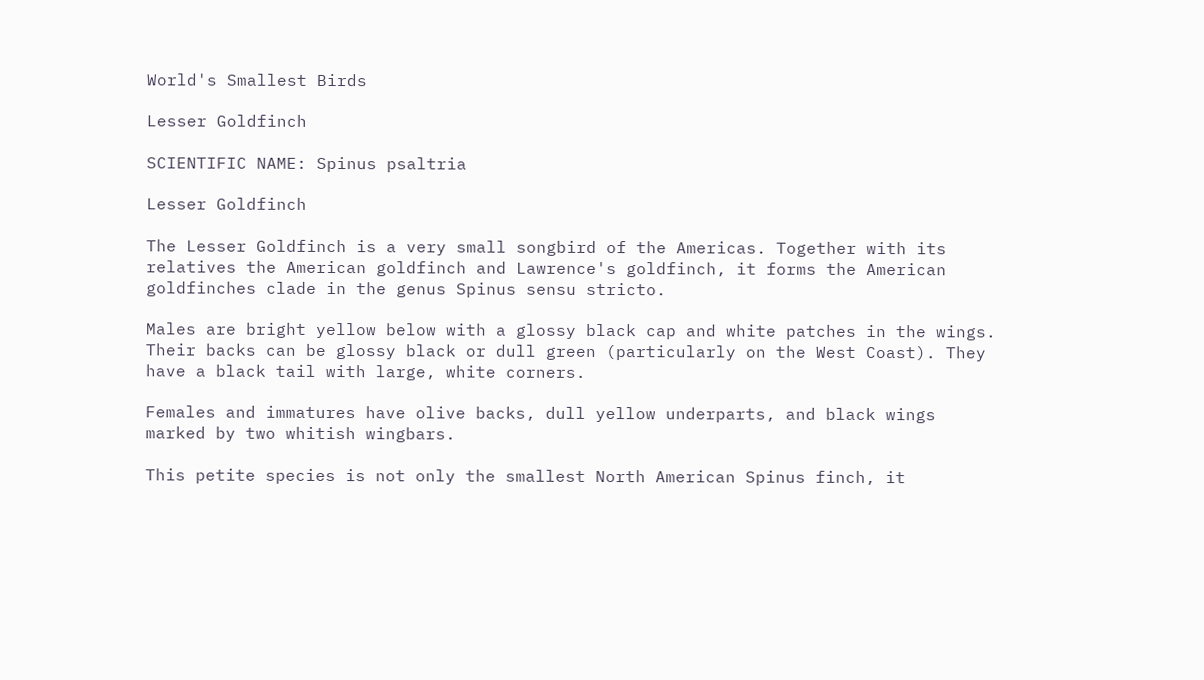World's Smallest Birds

Lesser Goldfinch

SCIENTIFIC NAME: Spinus psaltria

Lesser Goldfinch

The Lesser Goldfinch is a very small songbird of the Americas. Together with its relatives the American goldfinch and Lawrence's goldfinch, it forms the American goldfinches clade in the genus Spinus sensu stricto.

Males are bright yellow below with a glossy black cap and white patches in the wings. Their backs can be glossy black or dull green (particularly on the West Coast). They have a black tail with large, white corners.

Females and immatures have olive backs, dull yellow underparts, and black wings marked by two whitish wingbars.

This petite species is not only the smallest North American Spinus finch, it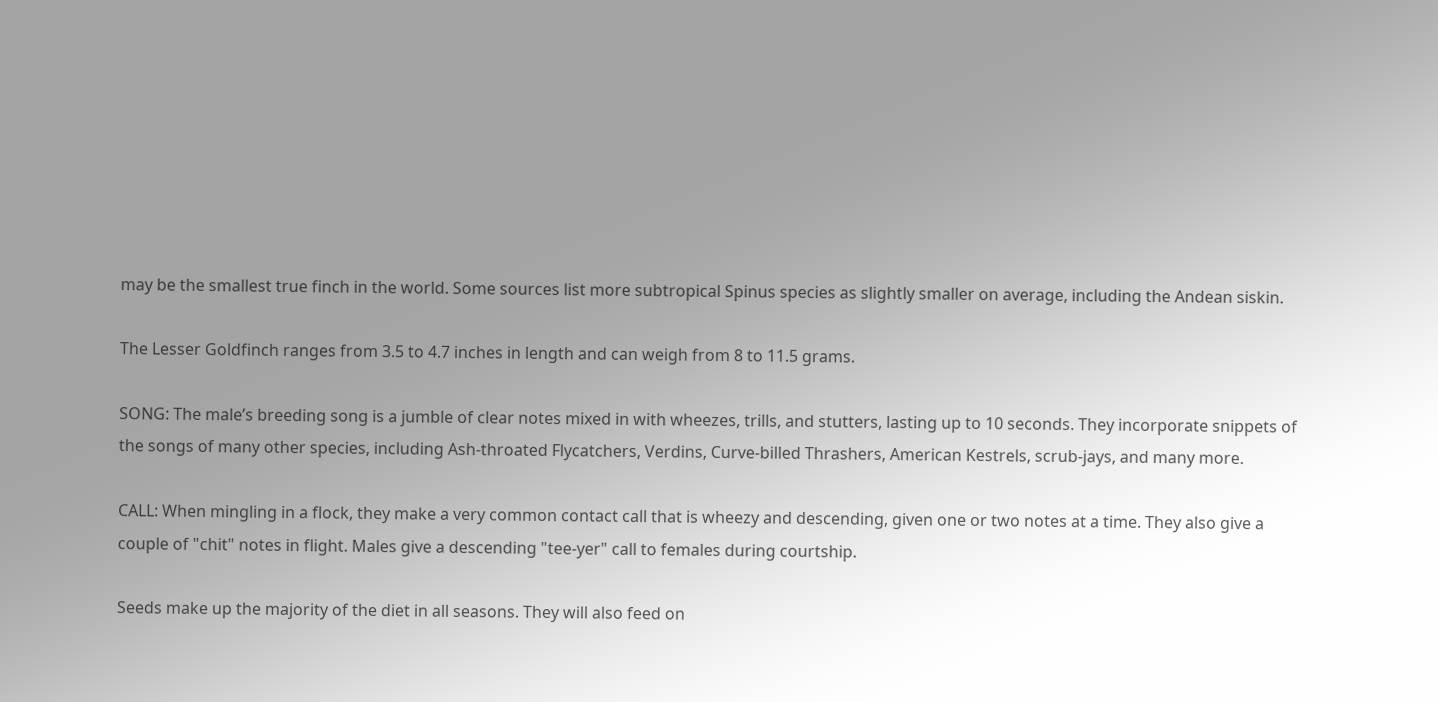may be the smallest true finch in the world. Some sources list more subtropical Spinus species as slightly smaller on average, including the Andean siskin.

The Lesser Goldfinch ranges from 3.5 to 4.7 inches in length and can weigh from 8 to 11.5 grams.

SONG: The male’s breeding song is a jumble of clear notes mixed in with wheezes, trills, and stutters, lasting up to 10 seconds. They incorporate snippets of the songs of many other species, including Ash-throated Flycatchers, Verdins, Curve-billed Thrashers, American Kestrels, scrub-jays, and many more.

CALL: When mingling in a flock, they make a very common contact call that is wheezy and descending, given one or two notes at a time. They also give a couple of "chit" notes in flight. Males give a descending "tee-yer" call to females during courtship.

Seeds make up the majority of the diet in all seasons. They will also feed on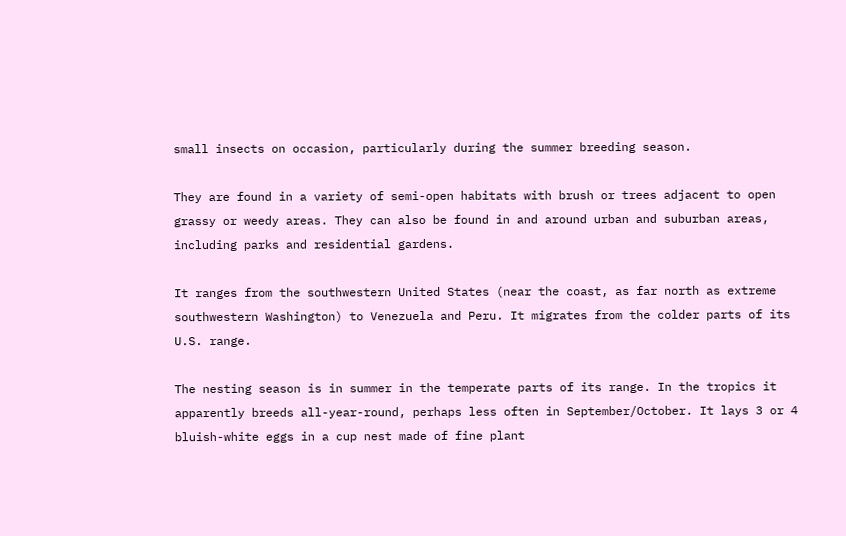small insects on occasion, particularly during the summer breeding season.

They are found in a variety of semi-open habitats with brush or trees adjacent to open grassy or weedy areas. They can also be found in and around urban and suburban areas, including parks and residential gardens.

It ranges from the southwestern United States (near the coast, as far north as extreme southwestern Washington) to Venezuela and Peru. It migrates from the colder parts of its U.S. range.

The nesting season is in summer in the temperate parts of its range. In the tropics it apparently breeds all-year-round, perhaps less often in September/October. It lays 3 or 4 bluish-white eggs in a cup nest made of fine plant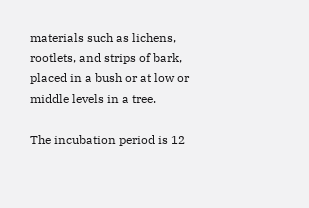materials such as lichens, rootlets, and strips of bark, placed in a bush or at low or middle levels in a tree.

The incubation period is 12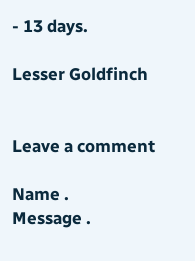- 13 days.

Lesser Goldfinch


Leave a comment

Name .
Message .